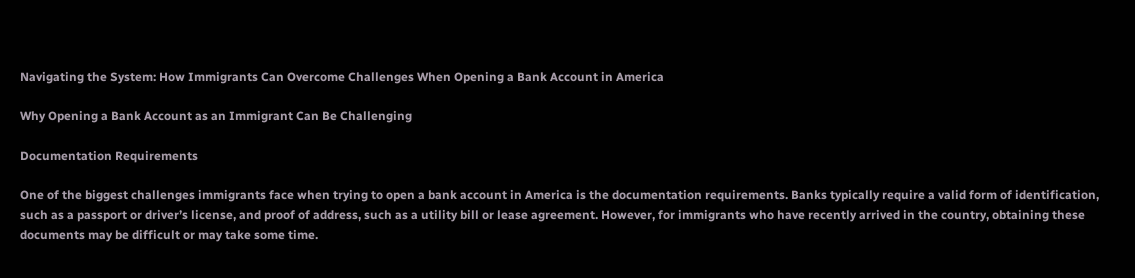Navigating the System: How Immigrants Can Overcome Challenges When Opening a Bank Account in America

Why Opening a Bank Account as an Immigrant Can Be Challenging

Documentation Requirements

One of the biggest challenges immigrants face when trying to open a bank account in America is the documentation requirements. Banks typically require a valid form of identification, such as a passport or driver’s license, and proof of address, such as a utility bill or lease agreement. However, for immigrants who have recently arrived in the country, obtaining these documents may be difficult or may take some time.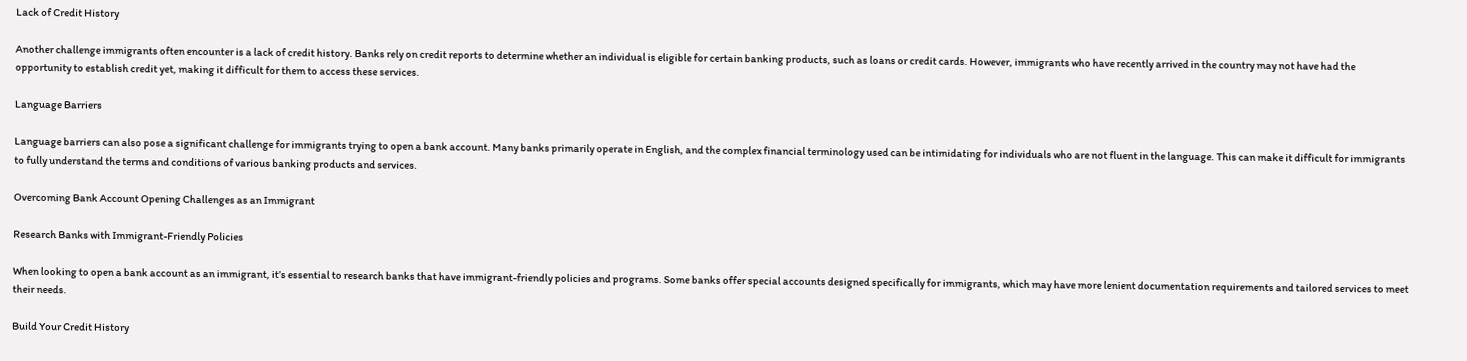Lack of Credit History

Another challenge immigrants often encounter is a lack of credit history. Banks rely on credit reports to determine whether an individual is eligible for certain banking products, such as loans or credit cards. However, immigrants who have recently arrived in the country may not have had the opportunity to establish credit yet, making it difficult for them to access these services.

Language Barriers

Language barriers can also pose a significant challenge for immigrants trying to open a bank account. Many banks primarily operate in English, and the complex financial terminology used can be intimidating for individuals who are not fluent in the language. This can make it difficult for immigrants to fully understand the terms and conditions of various banking products and services.

Overcoming Bank Account Opening Challenges as an Immigrant

Research Banks with Immigrant-Friendly Policies

When looking to open a bank account as an immigrant, it’s essential to research banks that have immigrant-friendly policies and programs. Some banks offer special accounts designed specifically for immigrants, which may have more lenient documentation requirements and tailored services to meet their needs.

Build Your Credit History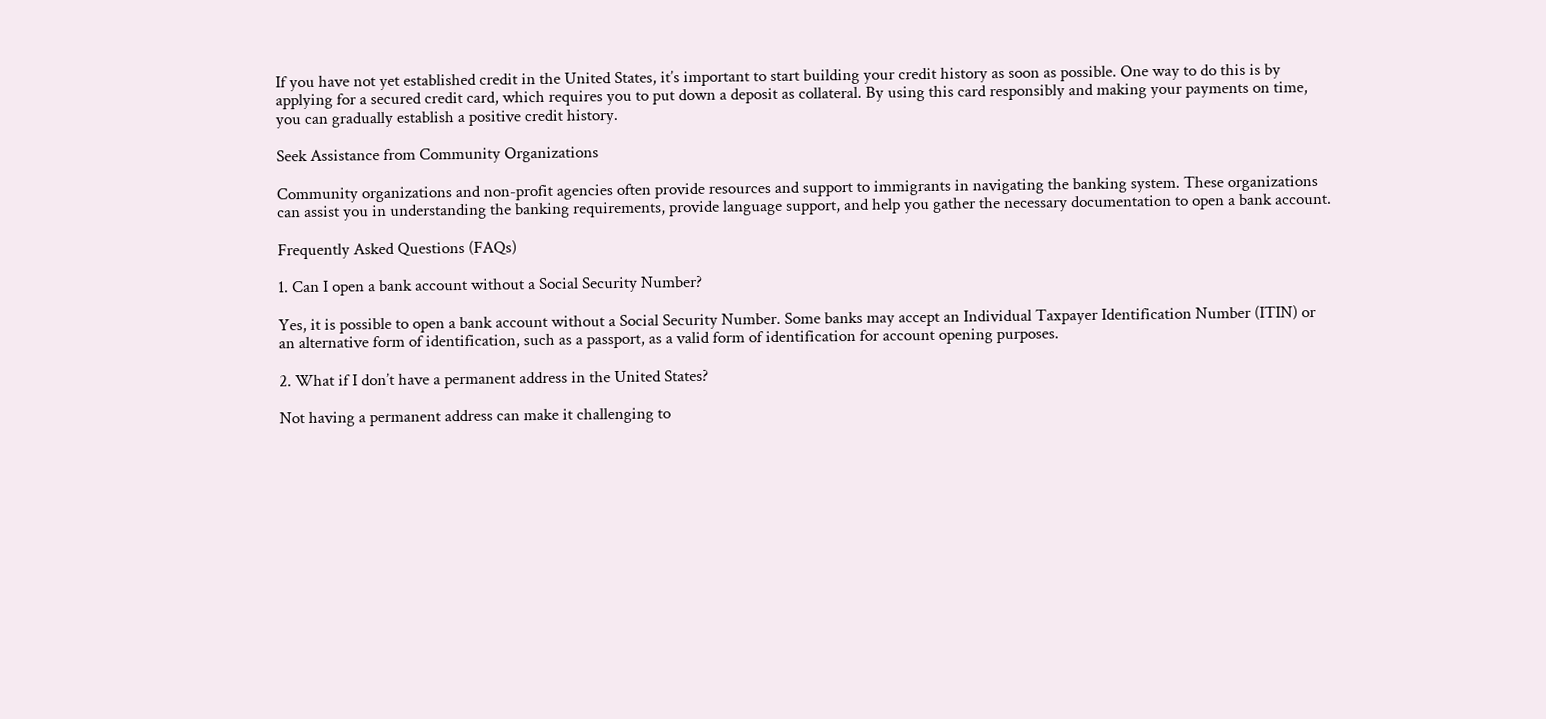If you have not yet established credit in the United States, it’s important to start building your credit history as soon as possible. One way to do this is by applying for a secured credit card, which requires you to put down a deposit as collateral. By using this card responsibly and making your payments on time, you can gradually establish a positive credit history.

Seek Assistance from Community Organizations

Community organizations and non-profit agencies often provide resources and support to immigrants in navigating the banking system. These organizations can assist you in understanding the banking requirements, provide language support, and help you gather the necessary documentation to open a bank account.

Frequently Asked Questions (FAQs)

1. Can I open a bank account without a Social Security Number?

Yes, it is possible to open a bank account without a Social Security Number. Some banks may accept an Individual Taxpayer Identification Number (ITIN) or an alternative form of identification, such as a passport, as a valid form of identification for account opening purposes.

2. What if I don’t have a permanent address in the United States?

Not having a permanent address can make it challenging to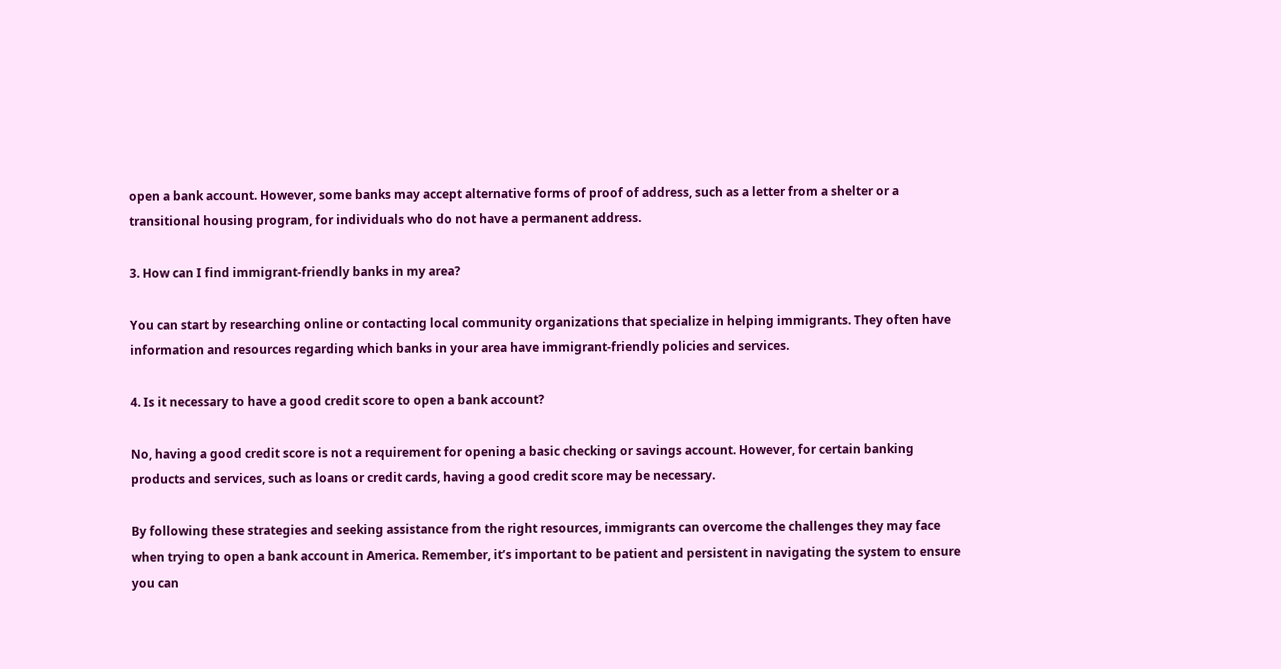open a bank account. However, some banks may accept alternative forms of proof of address, such as a letter from a shelter or a transitional housing program, for individuals who do not have a permanent address.

3. How can I find immigrant-friendly banks in my area?

You can start by researching online or contacting local community organizations that specialize in helping immigrants. They often have information and resources regarding which banks in your area have immigrant-friendly policies and services.

4. Is it necessary to have a good credit score to open a bank account?

No, having a good credit score is not a requirement for opening a basic checking or savings account. However, for certain banking products and services, such as loans or credit cards, having a good credit score may be necessary.

By following these strategies and seeking assistance from the right resources, immigrants can overcome the challenges they may face when trying to open a bank account in America. Remember, it’s important to be patient and persistent in navigating the system to ensure you can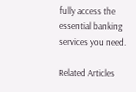fully access the essential banking services you need.

Related Articles